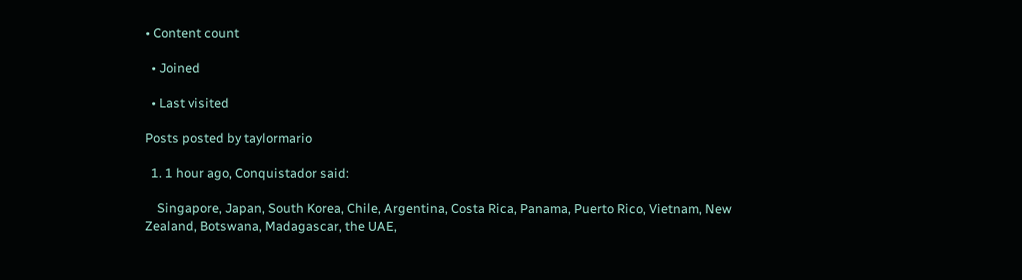• Content count

  • Joined

  • Last visited

Posts posted by taylormario

  1. 1 hour ago, Conquistador said:

    Singapore, Japan, South Korea, Chile, Argentina, Costa Rica, Panama, Puerto Rico, Vietnam, New Zealand, Botswana, Madagascar, the UAE,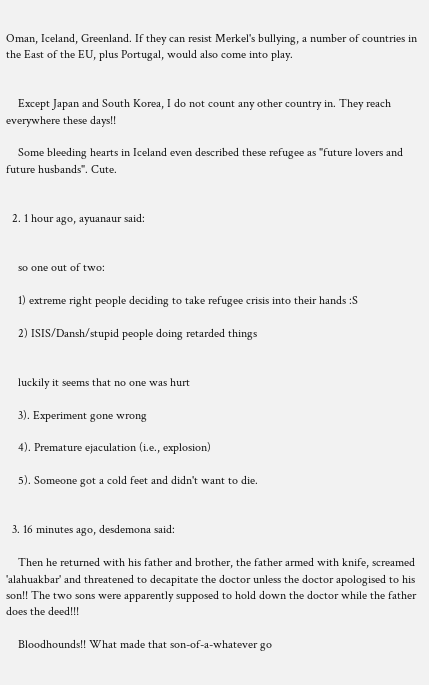Oman, Iceland, Greenland. If they can resist Merkel's bullying, a number of countries in the East of the EU, plus Portugal, would also come into play.


    Except Japan and South Korea, I do not count any other country in. They reach everywhere these days!!

    Some bleeding hearts in Iceland even described these refugee as "future lovers and future husbands". Cute.


  2. 1 hour ago, ayuanaur said:


    so one out of two:

    1) extreme right people deciding to take refugee crisis into their hands :S

    2) ISIS/Dansh/stupid people doing retarded things


    luckily it seems that no one was hurt

    3). Experiment gone wrong

    4). Premature ejaculation (i.e., explosion)

    5). Someone got a cold feet and didn't want to die.


  3. 16 minutes ago, desdemona said:

    Then he returned with his father and brother, the father armed with knife, screamed 'alahuakbar' and threatened to decapitate the doctor unless the doctor apologised to his son!! The two sons were apparently supposed to hold down the doctor while the father does the deed!!!

    Bloodhounds!! What made that son-of-a-whatever go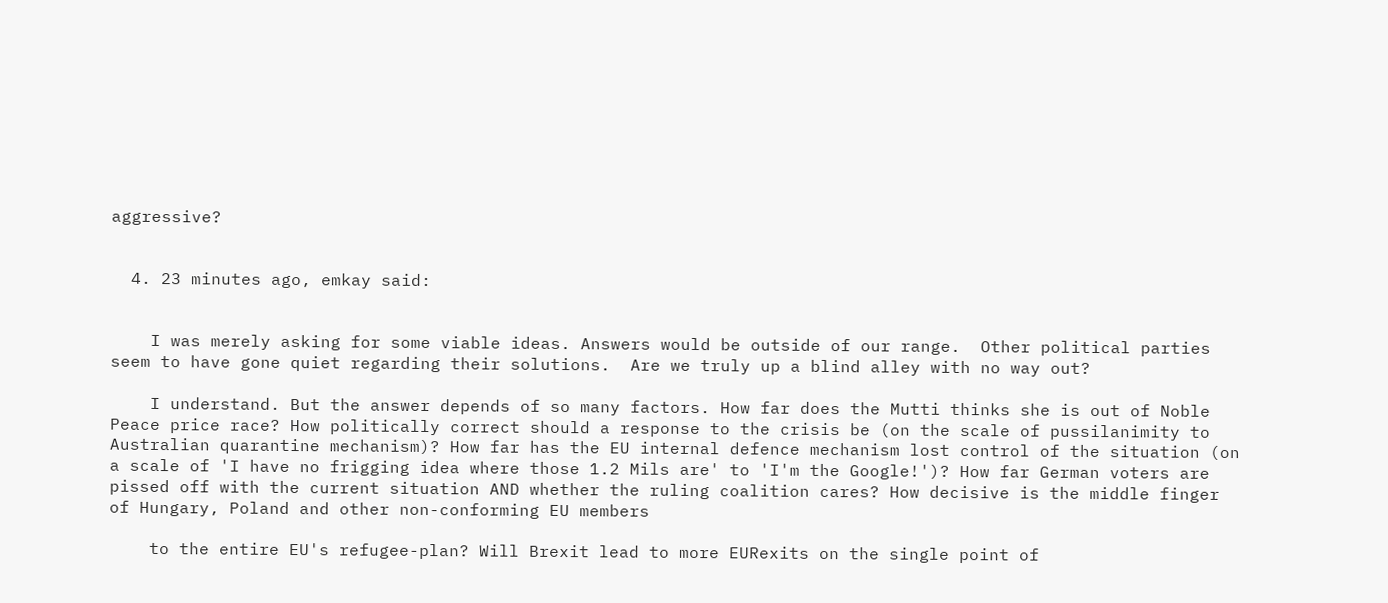aggressive?


  4. 23 minutes ago, emkay said:


    I was merely asking for some viable ideas. Answers would be outside of our range.  Other political parties seem to have gone quiet regarding their solutions.  Are we truly up a blind alley with no way out?

    I understand. But the answer depends of so many factors. How far does the Mutti thinks she is out of Noble Peace price race? How politically correct should a response to the crisis be (on the scale of pussilanimity to Australian quarantine mechanism)? How far has the EU internal defence mechanism lost control of the situation (on a scale of 'I have no frigging idea where those 1.2 Mils are' to 'I'm the Google!')? How far German voters are pissed off with the current situation AND whether the ruling coalition cares? How decisive is the middle finger of Hungary, Poland and other non-conforming EU members

    to the entire EU's refugee-plan? Will Brexit lead to more EURexits on the single point of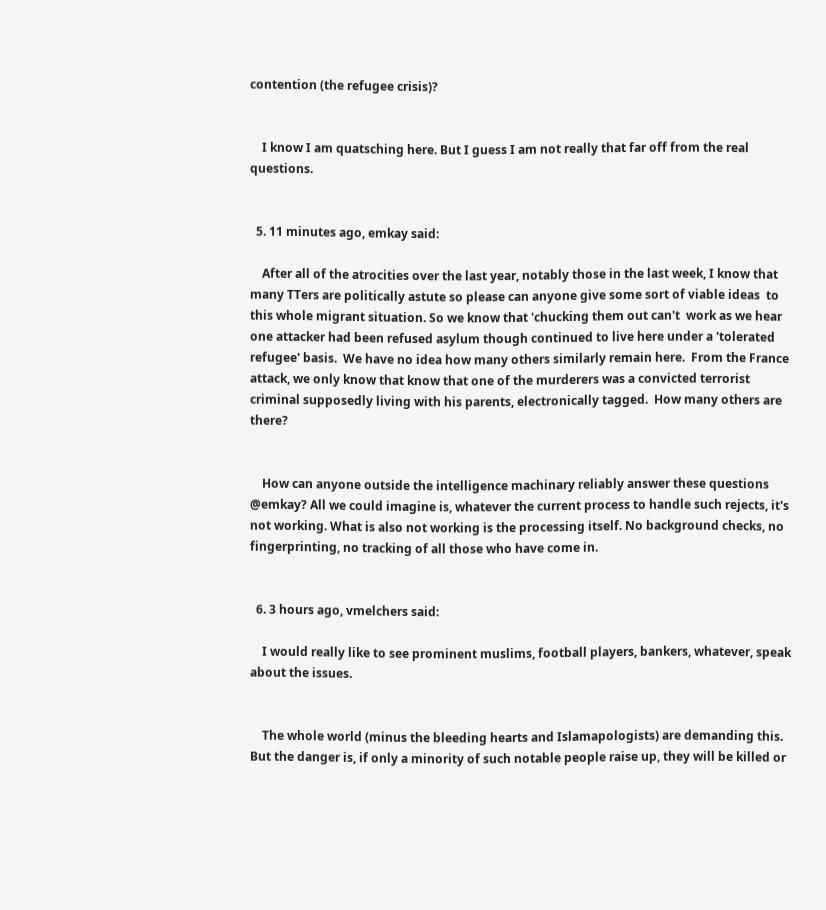contention (the refugee crisis)?


    I know I am quatsching here. But I guess I am not really that far off from the real questions.


  5. 11 minutes ago, emkay said:

    After all of the atrocities over the last year, notably those in the last week, I know that many TTers are politically astute so please can anyone give some sort of viable ideas  to this whole migrant situation. So we know that 'chucking them out can't  work as we hear one attacker had been refused asylum though continued to live here under a 'tolerated refugee' basis.  We have no idea how many others similarly remain here.  From the France attack, we only know that know that one of the murderers was a convicted terrorist criminal supposedly living with his parents, electronically tagged.  How many others are there?


    How can anyone outside the intelligence machinary reliably answer these questions @emkay? All we could imagine is, whatever the current process to handle such rejects, it's not working. What is also not working is the processing itself. No background checks, no fingerprinting, no tracking of all those who have come in.


  6. 3 hours ago, vmelchers said:

    I would really like to see prominent muslims, football players, bankers, whatever, speak about the issues.


    The whole world (minus the bleeding hearts and Islamapologists) are demanding this. But the danger is, if only a minority of such notable people raise up, they will be killed or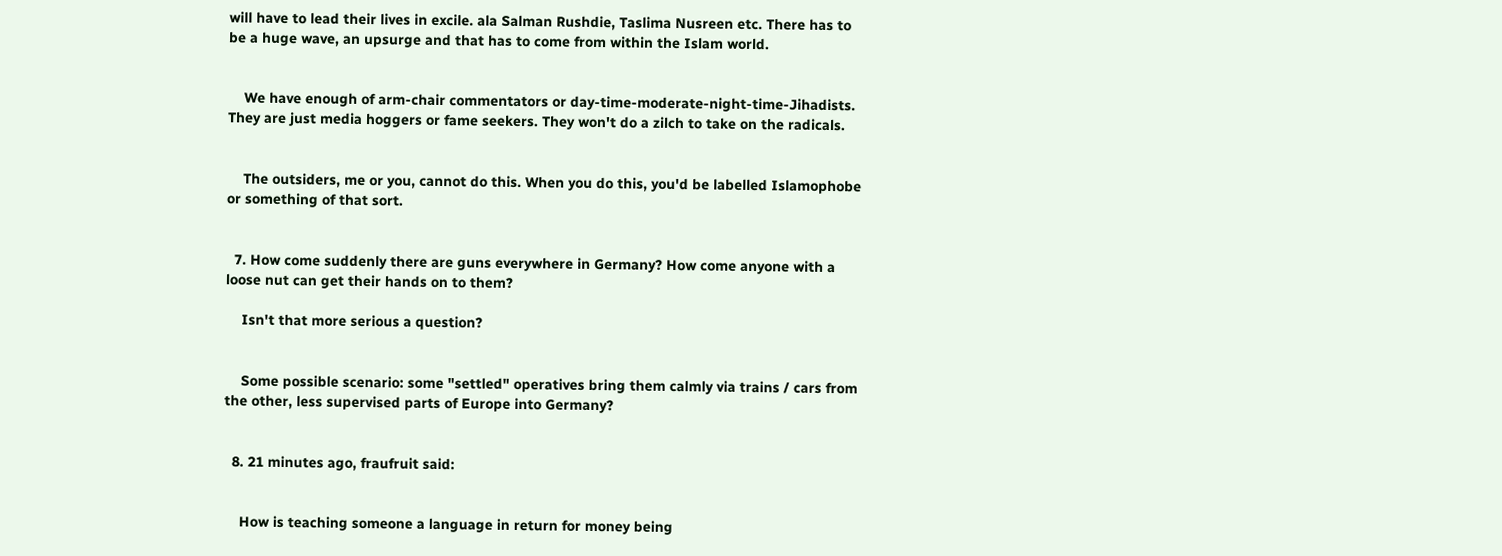will have to lead their lives in excile. ala Salman Rushdie, Taslima Nusreen etc. There has to be a huge wave, an upsurge and that has to come from within the Islam world.


    We have enough of arm-chair commentators or day-time-moderate-night-time-Jihadists. They are just media hoggers or fame seekers. They won't do a zilch to take on the radicals.


    The outsiders, me or you, cannot do this. When you do this, you'd be labelled Islamophobe or something of that sort.


  7. How come suddenly there are guns everywhere in Germany? How come anyone with a loose nut can get their hands on to them?

    Isn't that more serious a question?


    Some possible scenario: some "settled" operatives bring them calmly via trains / cars from the other, less supervised parts of Europe into Germany?


  8. 21 minutes ago, fraufruit said:


    How is teaching someone a language in return for money being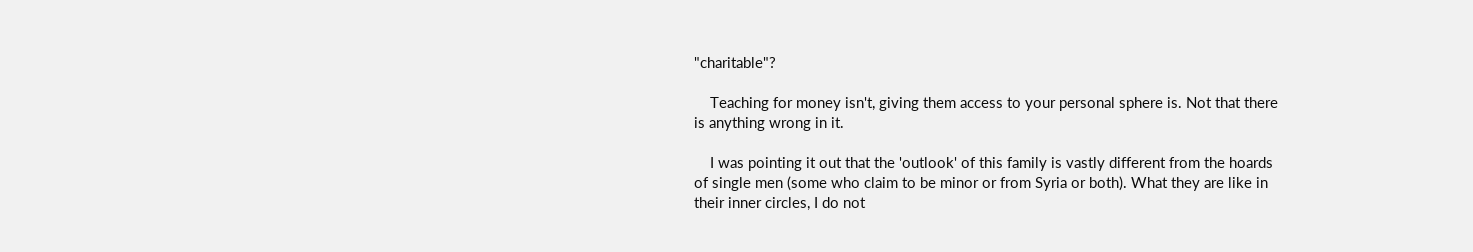"charitable"?

    Teaching for money isn't, giving them access to your personal sphere is. Not that there is anything wrong in it.

    I was pointing it out that the 'outlook' of this family is vastly different from the hoards of single men (some who claim to be minor or from Syria or both). What they are like in their inner circles, I do not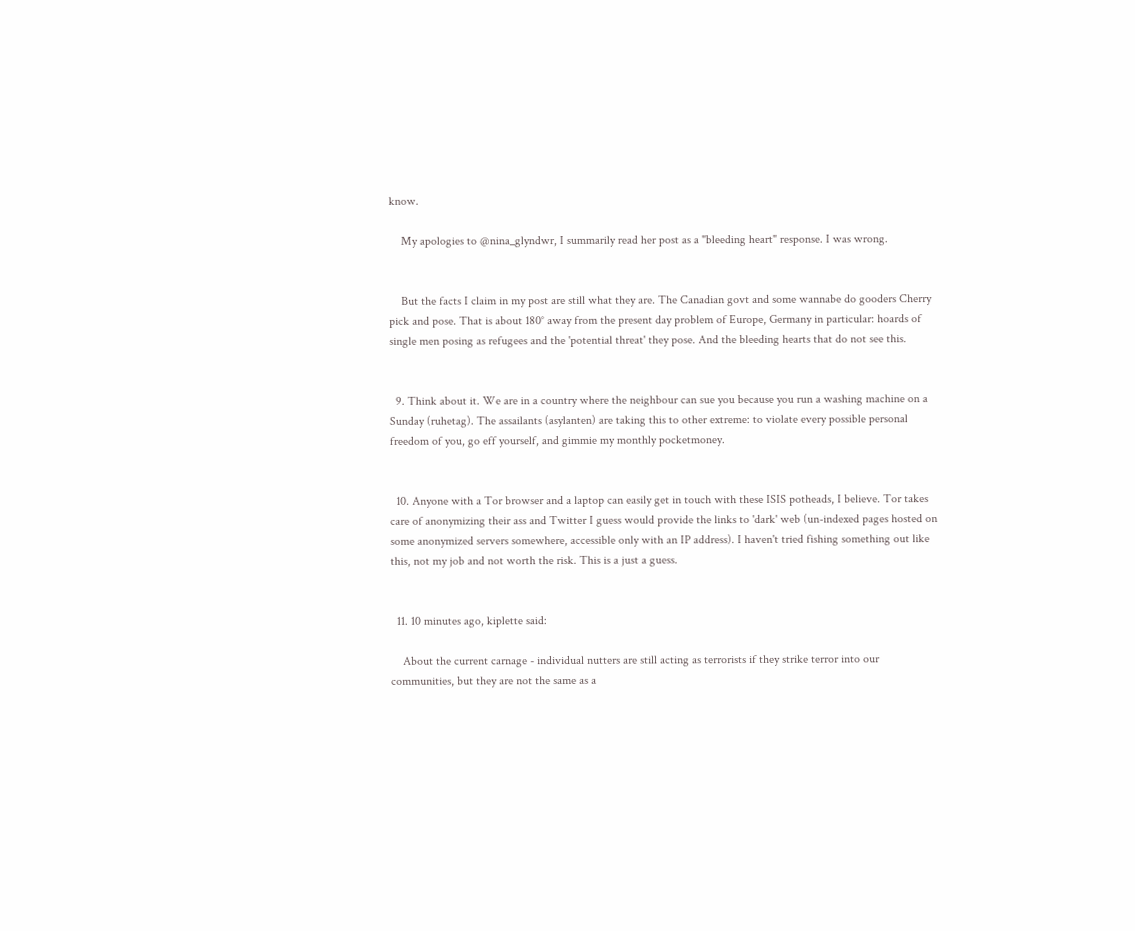know.

    My apologies to @nina_glyndwr, I summarily read her post as a "bleeding heart" response. I was wrong.


    But the facts I claim in my post are still what they are. The Canadian govt and some wannabe do gooders Cherry pick and pose. That is about 180° away from the present day problem of Europe, Germany in particular: hoards of single men posing as refugees and the 'potential threat' they pose. And the bleeding hearts that do not see this.


  9. Think about it. We are in a country where the neighbour can sue you because you run a washing machine on a Sunday (ruhetag). The assailants (asylanten) are taking this to other extreme: to violate every possible personal freedom of you, go eff yourself, and gimmie my monthly pocketmoney.


  10. Anyone with a Tor browser and a laptop can easily get in touch with these ISIS potheads, I believe. Tor takes care of anonymizing their ass and Twitter I guess would provide the links to 'dark' web (un-indexed pages hosted on some anonymized servers somewhere, accessible only with an IP address). I haven't tried fishing something out like this, not my job and not worth the risk. This is a just a guess.


  11. 10 minutes ago, kiplette said:

    About the current carnage - individual nutters are still acting as terrorists if they strike terror into our communities, but they are not the same as a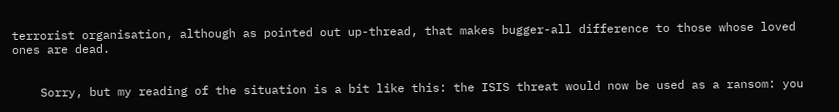terrorist organisation, although as pointed out up-thread, that makes bugger-all difference to those whose loved ones are dead.


    Sorry, but my reading of the situation is a bit like this: the ISIS threat would now be used as a ransom: you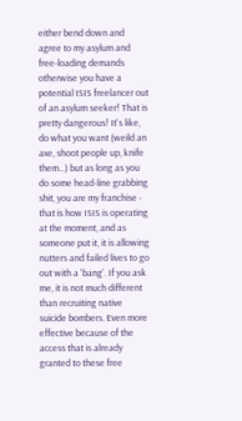either bend down and agree to my asylum and free-loading demands otherwise you have a potential ISIS freelancer out of an asylum seeker! That is pretty dangerous! It's like, do what you want (weild an axe, shoot people up, knife them...) but as long as you do some head-line grabbing shit, you are my franchise - that is how ISIS is operating at the moment, and as someone put it, it is allowing nutters and failed lives to go out with a 'bang'. If you ask me, it is not much different than recruiting native suicide bombers. Even more effective because of the access that is already granted to these free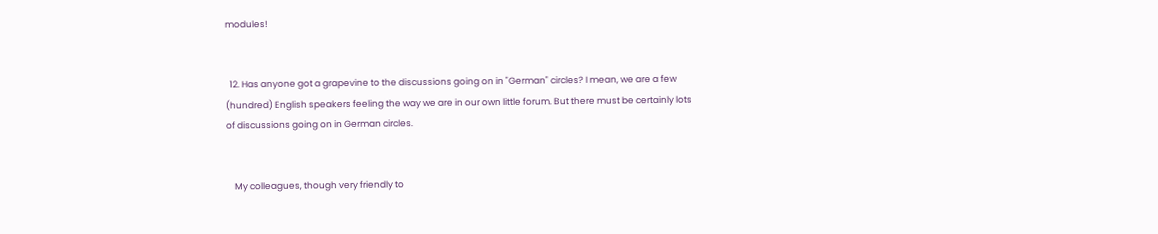modules!


  12. Has anyone got a grapevine to the discussions going on in "German" circles? I mean, we are a few (hundred) English speakers feeling the way we are in our own little forum. But there must be certainly lots of discussions going on in German circles.


    My colleagues, though very friendly to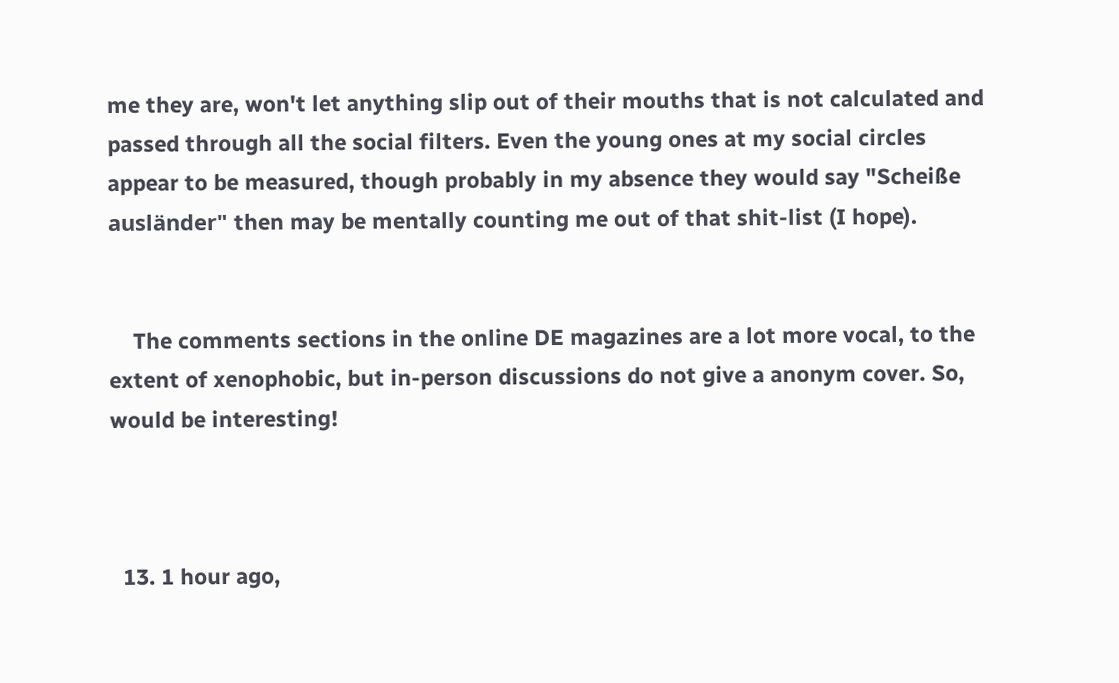me they are, won't let anything slip out of their mouths that is not calculated and passed through all the social filters. Even the young ones at my social circles appear to be measured, though probably in my absence they would say "Scheiße ausländer" then may be mentally counting me out of that shit-list (I hope).


    The comments sections in the online DE magazines are a lot more vocal, to the extent of xenophobic, but in-person discussions do not give a anonym cover. So, would be interesting!



  13. 1 hour ago,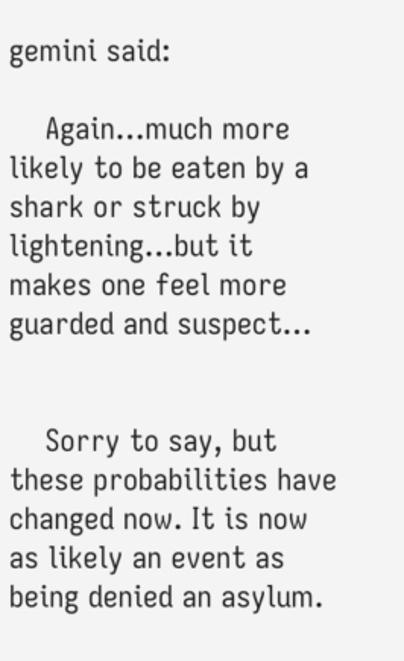gemini said:

    Again...much more likely to be eaten by a shark or struck by lightening...but it makes one feel more guarded and suspect...


    Sorry to say, but these probabilities have changed now. It is now as likely an event as being denied an asylum.